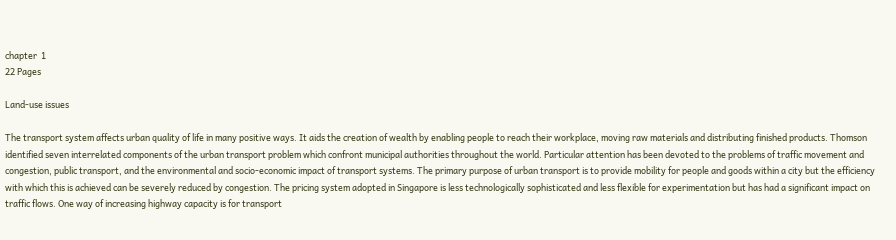chapter  1
22 Pages

Land-use issues

The transport system affects urban quality of life in many positive ways. It aids the creation of wealth by enabling people to reach their workplace, moving raw materials and distributing finished products. Thomson identified seven interrelated components of the urban transport problem which confront municipal authorities throughout the world. Particular attention has been devoted to the problems of traffic movement and congestion, public transport, and the environmental and socio-economic impact of transport systems. The primary purpose of urban transport is to provide mobility for people and goods within a city but the efficiency with which this is achieved can be severely reduced by congestion. The pricing system adopted in Singapore is less technologically sophisticated and less flexible for experimentation but has had a significant impact on traffic flows. One way of increasing highway capacity is for transport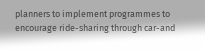planners to implement programmes to encourage ride-sharing through car-and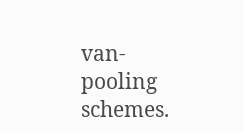van-pooling schemes.